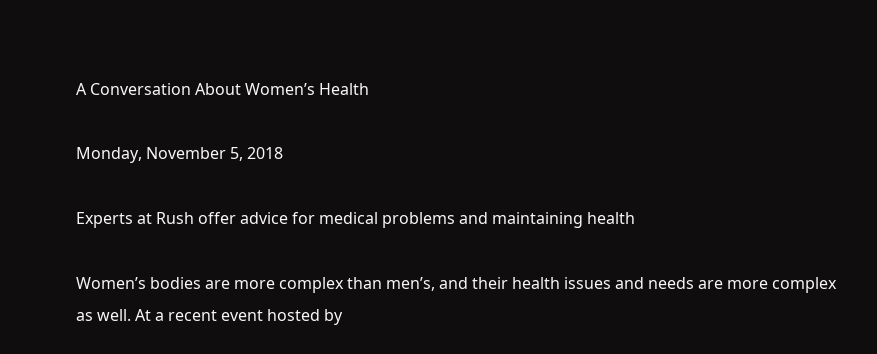A Conversation About Women’s Health

Monday, November 5, 2018

Experts at Rush offer advice for medical problems and maintaining health

Women’s bodies are more complex than men’s, and their health issues and needs are more complex as well. At a recent event hosted by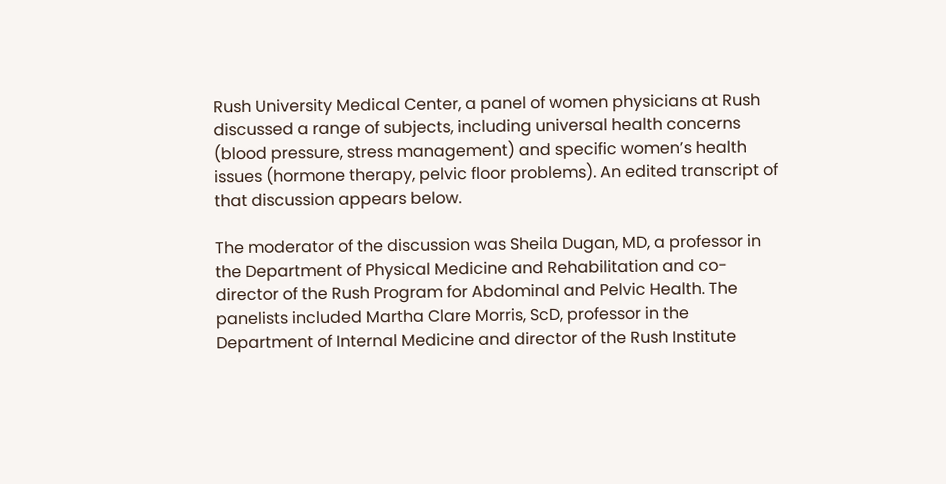Rush University Medical Center, a panel of women physicians at Rush discussed a range of subjects, including universal health concerns (blood pressure, stress management) and specific women’s health issues (hormone therapy, pelvic floor problems). An edited transcript of that discussion appears below.

The moderator of the discussion was Sheila Dugan, MD, a professor in the Department of Physical Medicine and Rehabilitation and co-director of the Rush Program for Abdominal and Pelvic Health. The panelists included Martha Clare Morris, ScD, professor in the Department of Internal Medicine and director of the Rush Institute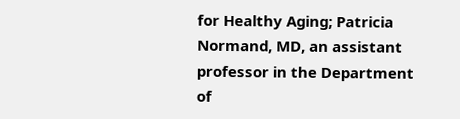for Healthy Aging; Patricia Normand, MD, an assistant professor in the Department of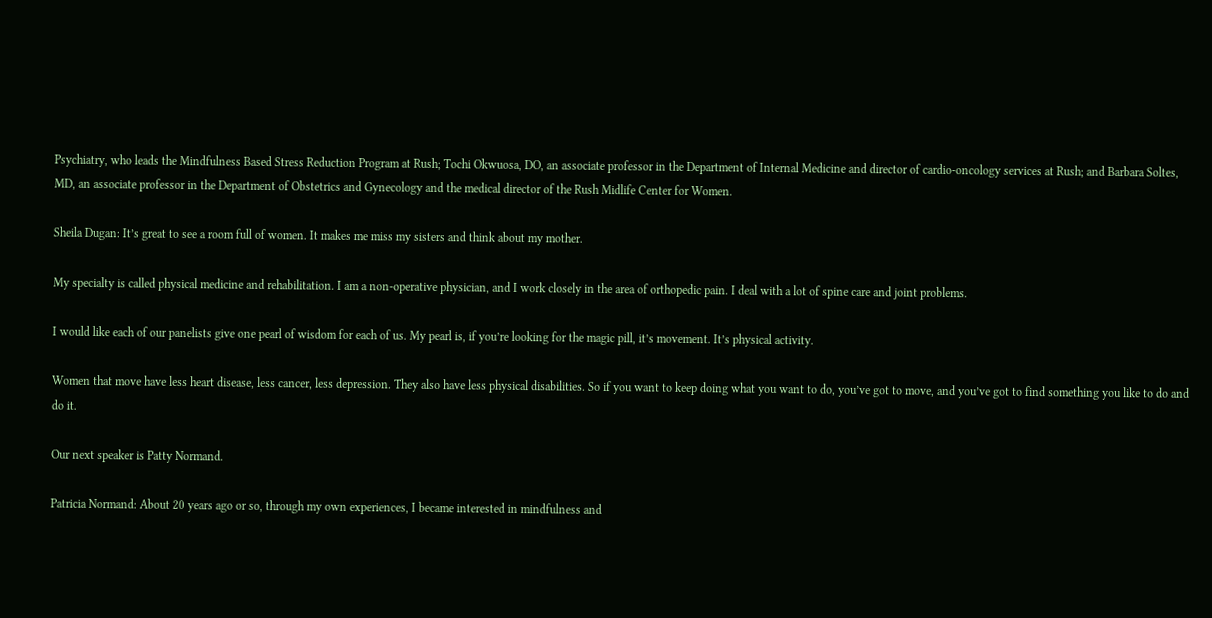Psychiatry, who leads the Mindfulness Based Stress Reduction Program at Rush; Tochi Okwuosa, DO, an associate professor in the Department of Internal Medicine and director of cardio-oncology services at Rush; and Barbara Soltes, MD, an associate professor in the Department of Obstetrics and Gynecology and the medical director of the Rush Midlife Center for Women.

Sheila Dugan: It’s great to see a room full of women. It makes me miss my sisters and think about my mother.

My specialty is called physical medicine and rehabilitation. I am a non-operative physician, and I work closely in the area of orthopedic pain. I deal with a lot of spine care and joint problems.

I would like each of our panelists give one pearl of wisdom for each of us. My pearl is, if you’re looking for the magic pill, it’s movement. It’s physical activity.

Women that move have less heart disease, less cancer, less depression. They also have less physical disabilities. So if you want to keep doing what you want to do, you’ve got to move, and you’ve got to find something you like to do and do it.

Our next speaker is Patty Normand.

Patricia Normand: About 20 years ago or so, through my own experiences, I became interested in mindfulness and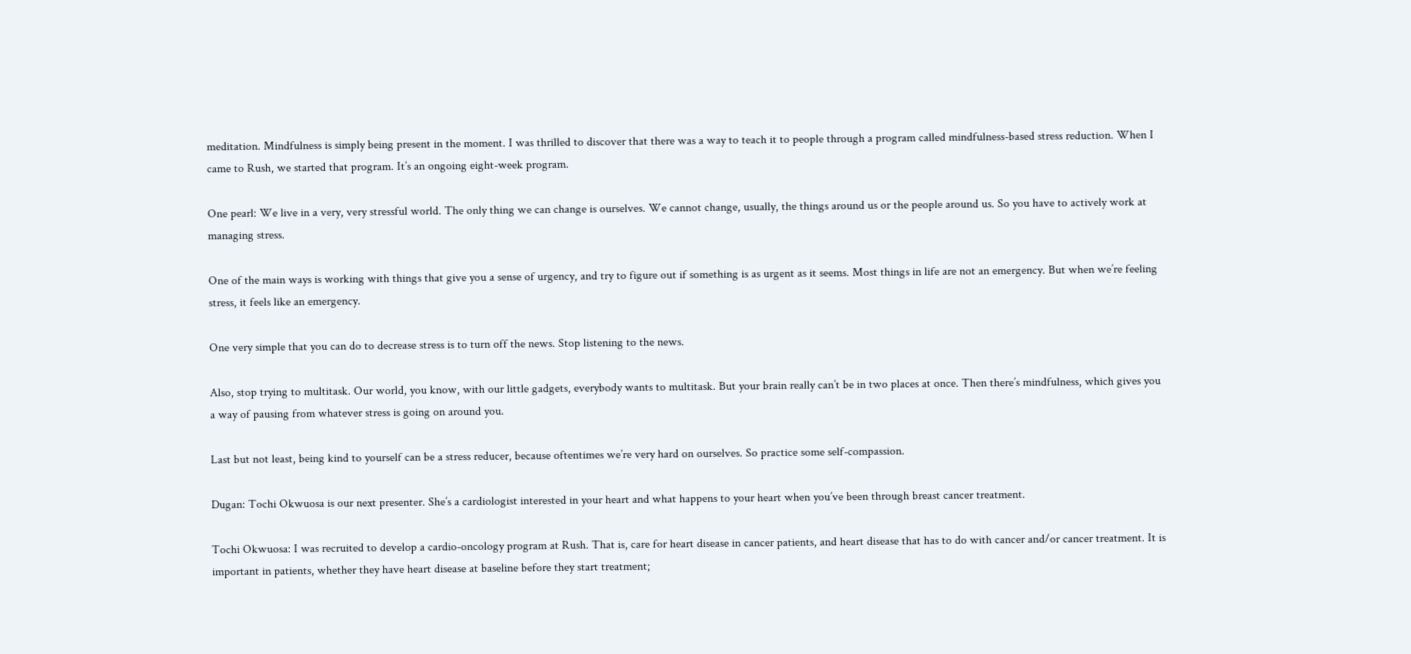meditation. Mindfulness is simply being present in the moment. I was thrilled to discover that there was a way to teach it to people through a program called mindfulness-based stress reduction. When I came to Rush, we started that program. It’s an ongoing eight-week program.

One pearl: We live in a very, very stressful world. The only thing we can change is ourselves. We cannot change, usually, the things around us or the people around us. So you have to actively work at managing stress.

One of the main ways is working with things that give you a sense of urgency, and try to figure out if something is as urgent as it seems. Most things in life are not an emergency. But when we’re feeling stress, it feels like an emergency.

One very simple that you can do to decrease stress is to turn off the news. Stop listening to the news.

Also, stop trying to multitask. Our world, you know, with our little gadgets, everybody wants to multitask. But your brain really can’t be in two places at once. Then there’s mindfulness, which gives you a way of pausing from whatever stress is going on around you.

Last but not least, being kind to yourself can be a stress reducer, because oftentimes we’re very hard on ourselves. So practice some self-compassion.

Dugan: Tochi Okwuosa is our next presenter. She’s a cardiologist interested in your heart and what happens to your heart when you’ve been through breast cancer treatment.

Tochi Okwuosa: I was recruited to develop a cardio-oncology program at Rush. That is, care for heart disease in cancer patients, and heart disease that has to do with cancer and/or cancer treatment. It is important in patients, whether they have heart disease at baseline before they start treatment;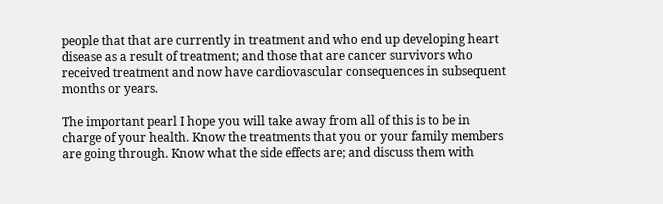people that that are currently in treatment and who end up developing heart disease as a result of treatment; and those that are cancer survivors who received treatment and now have cardiovascular consequences in subsequent months or years.

The important pearl I hope you will take away from all of this is to be in charge of your health. Know the treatments that you or your family members are going through. Know what the side effects are; and discuss them with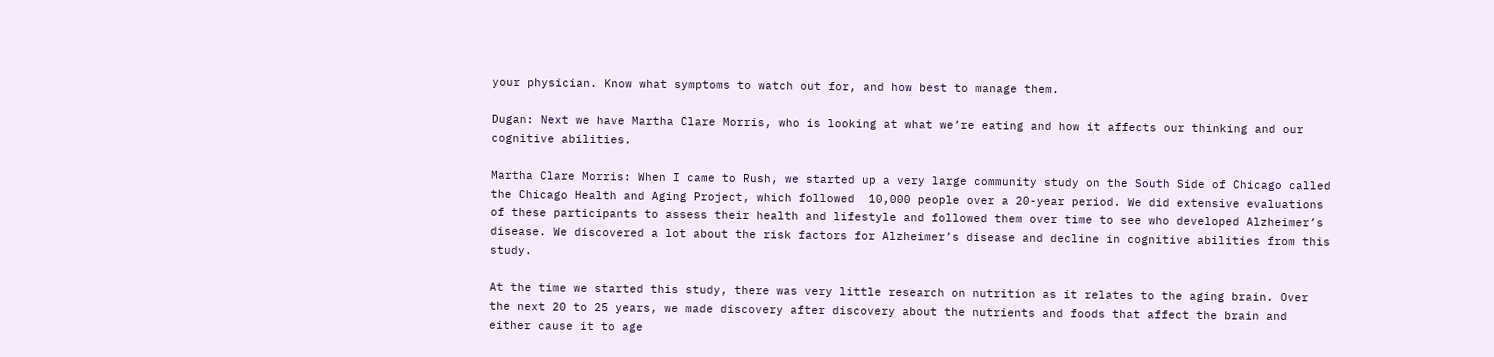your physician. Know what symptoms to watch out for, and how best to manage them.

Dugan: Next we have Martha Clare Morris, who is looking at what we’re eating and how it affects our thinking and our cognitive abilities.

Martha Clare Morris: When I came to Rush, we started up a very large community study on the South Side of Chicago called the Chicago Health and Aging Project, which followed  10,000 people over a 20-year period. We did extensive evaluations of these participants to assess their health and lifestyle and followed them over time to see who developed Alzheimer’s disease. We discovered a lot about the risk factors for Alzheimer’s disease and decline in cognitive abilities from this study.

At the time we started this study, there was very little research on nutrition as it relates to the aging brain. Over the next 20 to 25 years, we made discovery after discovery about the nutrients and foods that affect the brain and either cause it to age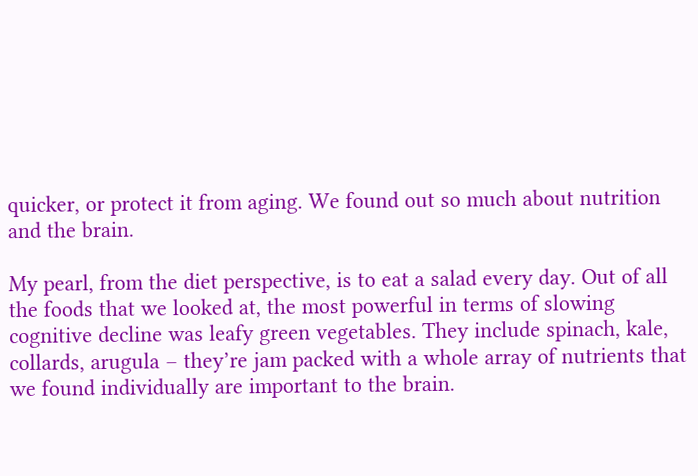quicker, or protect it from aging. We found out so much about nutrition and the brain.

My pearl, from the diet perspective, is to eat a salad every day. Out of all the foods that we looked at, the most powerful in terms of slowing cognitive decline was leafy green vegetables. They include spinach, kale, collards, arugula – they’re jam packed with a whole array of nutrients that we found individually are important to the brain.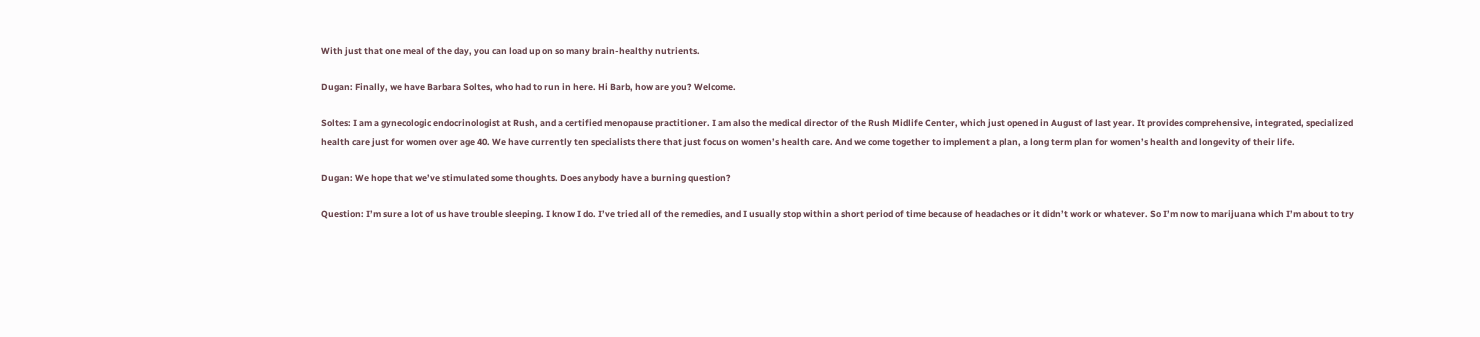With just that one meal of the day, you can load up on so many brain-healthy nutrients.

Dugan: Finally, we have Barbara Soltes, who had to run in here. Hi Barb, how are you? Welcome.

Soltes: I am a gynecologic endocrinologist at Rush, and a certified menopause practitioner. I am also the medical director of the Rush Midlife Center, which just opened in August of last year. It provides comprehensive, integrated, specialized health care just for women over age 40. We have currently ten specialists there that just focus on women’s health care. And we come together to implement a plan, a long term plan for women’s health and longevity of their life.

Dugan: We hope that we’ve stimulated some thoughts. Does anybody have a burning question?

Question: I’m sure a lot of us have trouble sleeping. I know I do. I’ve tried all of the remedies, and I usually stop within a short period of time because of headaches or it didn’t work or whatever. So I’m now to marijuana which I’m about to try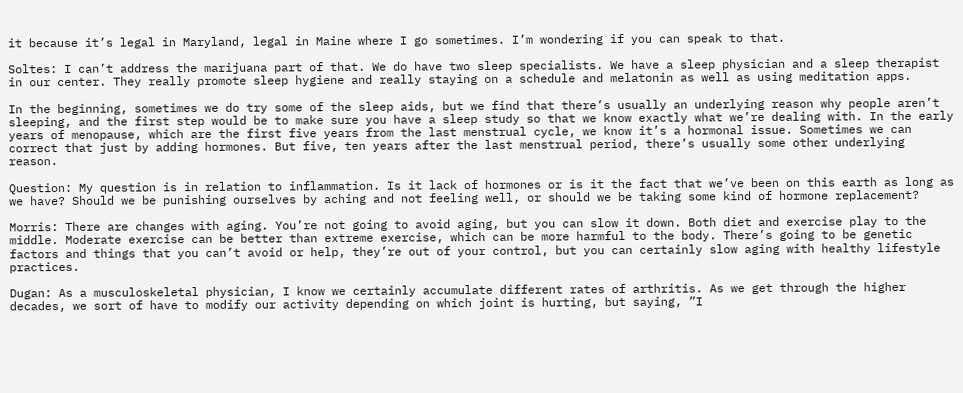it because it’s legal in Maryland, legal in Maine where I go sometimes. I’m wondering if you can speak to that.

Soltes: I can’t address the marijuana part of that. We do have two sleep specialists. We have a sleep physician and a sleep therapist in our center. They really promote sleep hygiene and really staying on a schedule and melatonin as well as using meditation apps.

In the beginning, sometimes we do try some of the sleep aids, but we find that there’s usually an underlying reason why people aren’t sleeping, and the first step would be to make sure you have a sleep study so that we know exactly what we’re dealing with. In the early years of menopause, which are the first five years from the last menstrual cycle, we know it’s a hormonal issue. Sometimes we can correct that just by adding hormones. But five, ten years after the last menstrual period, there’s usually some other underlying reason.

Question: My question is in relation to inflammation. Is it lack of hormones or is it the fact that we’ve been on this earth as long as we have? Should we be punishing ourselves by aching and not feeling well, or should we be taking some kind of hormone replacement?

Morris: There are changes with aging. You’re not going to avoid aging, but you can slow it down. Both diet and exercise play to the middle. Moderate exercise can be better than extreme exercise, which can be more harmful to the body. There’s going to be genetic factors and things that you can’t avoid or help, they’re out of your control, but you can certainly slow aging with healthy lifestyle practices.

Dugan: As a musculoskeletal physician, I know we certainly accumulate different rates of arthritis. As we get through the higher decades, we sort of have to modify our activity depending on which joint is hurting, but saying, ”I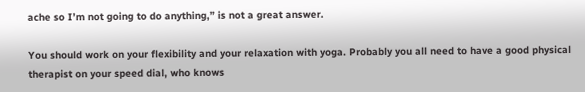ache so I’m not going to do anything,” is not a great answer.

You should work on your flexibility and your relaxation with yoga. Probably you all need to have a good physical therapist on your speed dial, who knows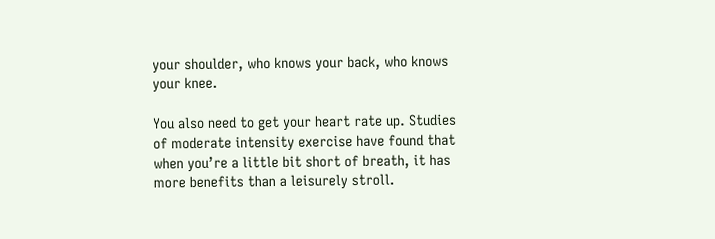your shoulder, who knows your back, who knows your knee.

You also need to get your heart rate up. Studies of moderate intensity exercise have found that when you’re a little bit short of breath, it has more benefits than a leisurely stroll.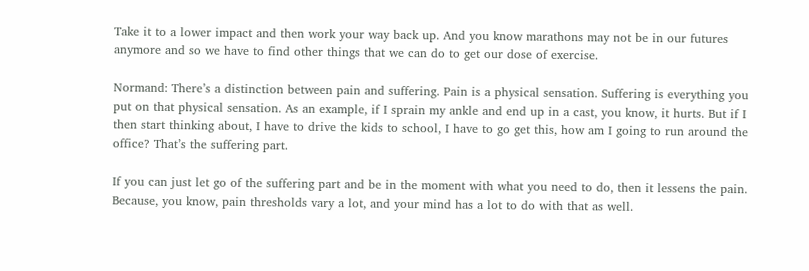Take it to a lower impact and then work your way back up. And you know marathons may not be in our futures anymore and so we have to find other things that we can do to get our dose of exercise.

Normand: There’s a distinction between pain and suffering. Pain is a physical sensation. Suffering is everything you put on that physical sensation. As an example, if I sprain my ankle and end up in a cast, you know, it hurts. But if I then start thinking about, I have to drive the kids to school, I have to go get this, how am I going to run around the office? That’s the suffering part.

If you can just let go of the suffering part and be in the moment with what you need to do, then it lessens the pain. Because, you know, pain thresholds vary a lot, and your mind has a lot to do with that as well.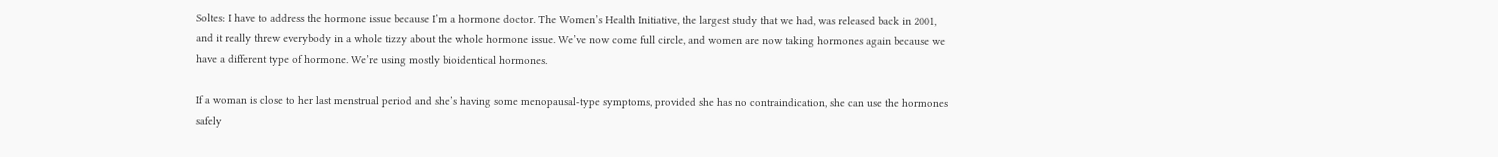Soltes: I have to address the hormone issue because I’m a hormone doctor. The Women’s Health Initiative, the largest study that we had, was released back in 2001, and it really threw everybody in a whole tizzy about the whole hormone issue. We’ve now come full circle, and women are now taking hormones again because we have a different type of hormone. We’re using mostly bioidentical hormones.

If a woman is close to her last menstrual period and she’s having some menopausal-type symptoms, provided she has no contraindication, she can use the hormones safely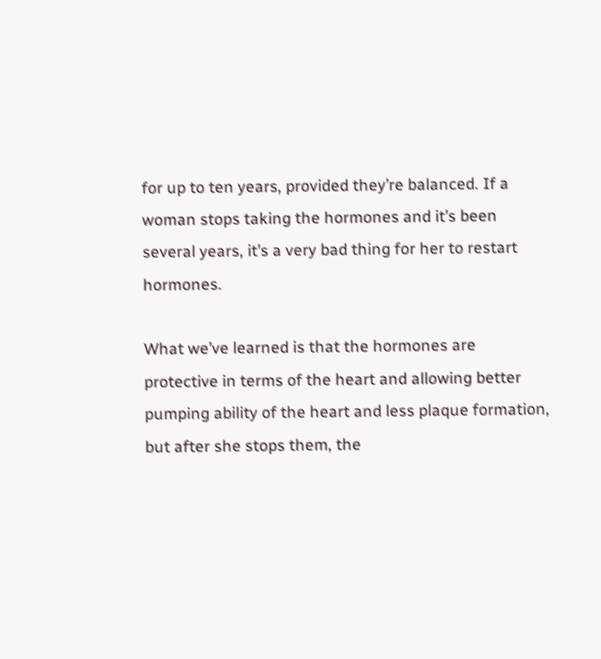for up to ten years, provided they’re balanced. If a woman stops taking the hormones and it’s been several years, it’s a very bad thing for her to restart hormones.

What we’ve learned is that the hormones are protective in terms of the heart and allowing better pumping ability of the heart and less plaque formation, but after she stops them, the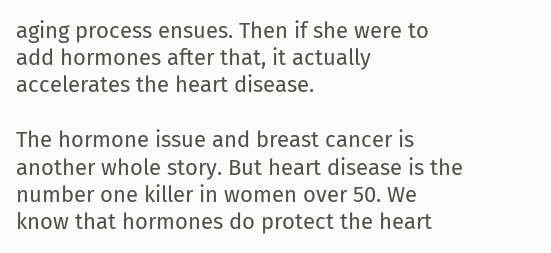aging process ensues. Then if she were to add hormones after that, it actually accelerates the heart disease.

The hormone issue and breast cancer is another whole story. But heart disease is the number one killer in women over 50. We know that hormones do protect the heart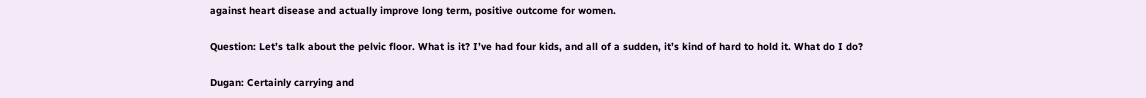against heart disease and actually improve long term, positive outcome for women.

Question: Let’s talk about the pelvic floor. What is it? I’ve had four kids, and all of a sudden, it’s kind of hard to hold it. What do I do?

Dugan: Certainly carrying and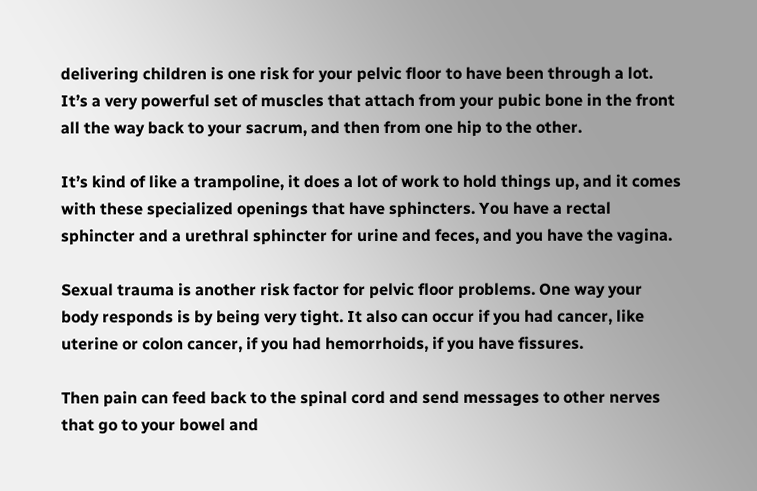delivering children is one risk for your pelvic floor to have been through a lot. It’s a very powerful set of muscles that attach from your pubic bone in the front all the way back to your sacrum, and then from one hip to the other.

It’s kind of like a trampoline, it does a lot of work to hold things up, and it comes with these specialized openings that have sphincters. You have a rectal sphincter and a urethral sphincter for urine and feces, and you have the vagina.

Sexual trauma is another risk factor for pelvic floor problems. One way your body responds is by being very tight. It also can occur if you had cancer, like uterine or colon cancer, if you had hemorrhoids, if you have fissures.

Then pain can feed back to the spinal cord and send messages to other nerves that go to your bowel and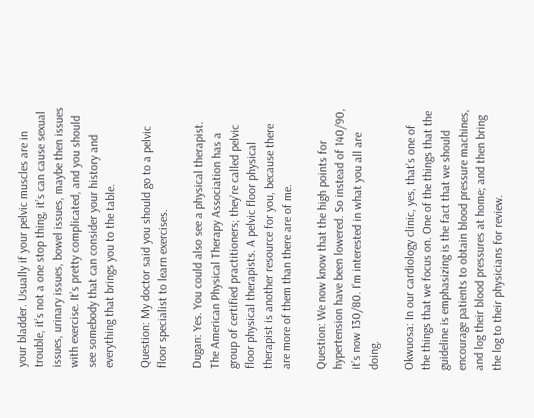your bladder. Usually if your pelvic muscles are in trouble, it’s not a one stop thing, it’s can cause sexual issues, urinary issues, bowel issues, maybe then issues with exercise. It’s pretty complicated, and you should see somebody that can consider your history and everything that brings you to the table.

Question: My doctor said you should go to a pelvic floor specialist to learn exercises.

Dugan: Yes. You could also see a physical therapist. The American Physical Therapy Association has a group of certified practitioners; they’re called pelvic floor physical therapists. A pelvic floor physical therapist is another resource for you, because there are more of them than there are of me.

Question: We now know that the high points for hypertension have been lowered. So instead of 140/90, it’s now 130/80. I’m interested in what you all are doing.

Okwuosa: In our cardiology clinic, yes, that’s one of the things that we focus on. One of the things that the guideline is emphasizing is the fact that we should encourage patients to obtain blood pressure machines, and log their blood pressures at home; and then bring the log to their physicians for review.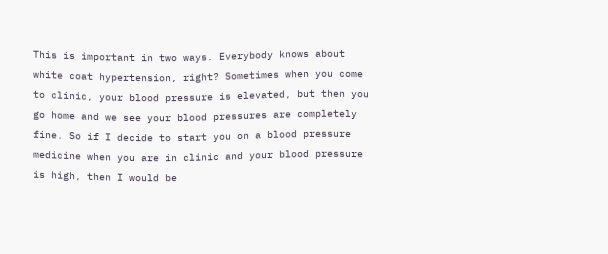This is important in two ways. Everybody knows about white coat hypertension, right? Sometimes when you come to clinic, your blood pressure is elevated, but then you go home and we see your blood pressures are completely fine. So if I decide to start you on a blood pressure medicine when you are in clinic and your blood pressure is high, then I would be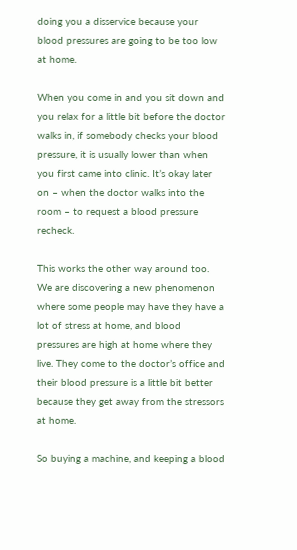doing you a disservice because your blood pressures are going to be too low at home.

When you come in and you sit down and you relax for a little bit before the doctor walks in, if somebody checks your blood pressure, it is usually lower than when you first came into clinic. It’s okay later on – when the doctor walks into the room – to request a blood pressure recheck.

This works the other way around too. We are discovering a new phenomenon where some people may have they have a lot of stress at home, and blood pressures are high at home where they live. They come to the doctor’s office and their blood pressure is a little bit better because they get away from the stressors at home.

So buying a machine, and keeping a blood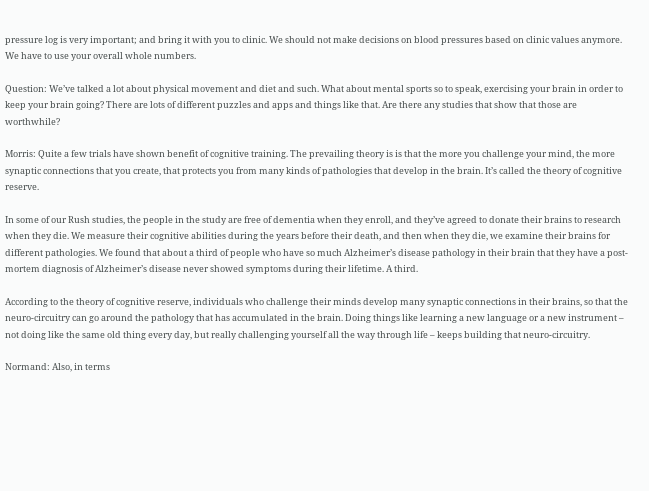pressure log is very important; and bring it with you to clinic. We should not make decisions on blood pressures based on clinic values anymore. We have to use your overall whole numbers.

Question: We’ve talked a lot about physical movement and diet and such. What about mental sports so to speak, exercising your brain in order to keep your brain going? There are lots of different puzzles and apps and things like that. Are there any studies that show that those are worthwhile?

Morris: Quite a few trials have shown benefit of cognitive training. The prevailing theory is is that the more you challenge your mind, the more synaptic connections that you create, that protects you from many kinds of pathologies that develop in the brain. It’s called the theory of cognitive reserve.

In some of our Rush studies, the people in the study are free of dementia when they enroll, and they’ve agreed to donate their brains to research when they die. We measure their cognitive abilities during the years before their death, and then when they die, we examine their brains for different pathologies. We found that about a third of people who have so much Alzheimer’s disease pathology in their brain that they have a post-mortem diagnosis of Alzheimer’s disease never showed symptoms during their lifetime. A third.

According to the theory of cognitive reserve, individuals who challenge their minds develop many synaptic connections in their brains, so that the neuro-circuitry can go around the pathology that has accumulated in the brain. Doing things like learning a new language or a new instrument – not doing like the same old thing every day, but really challenging yourself all the way through life – keeps building that neuro-circuitry.

Normand: Also, in terms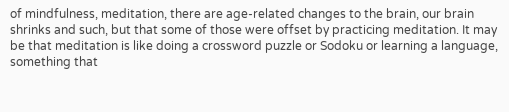of mindfulness, meditation, there are age-related changes to the brain, our brain shrinks and such, but that some of those were offset by practicing meditation. It may be that meditation is like doing a crossword puzzle or Sodoku or learning a language, something that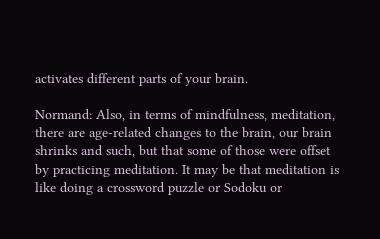activates different parts of your brain.

Normand: Also, in terms of mindfulness, meditation, there are age-related changes to the brain, our brain shrinks and such, but that some of those were offset by practicing meditation. It may be that meditation is like doing a crossword puzzle or Sodoku or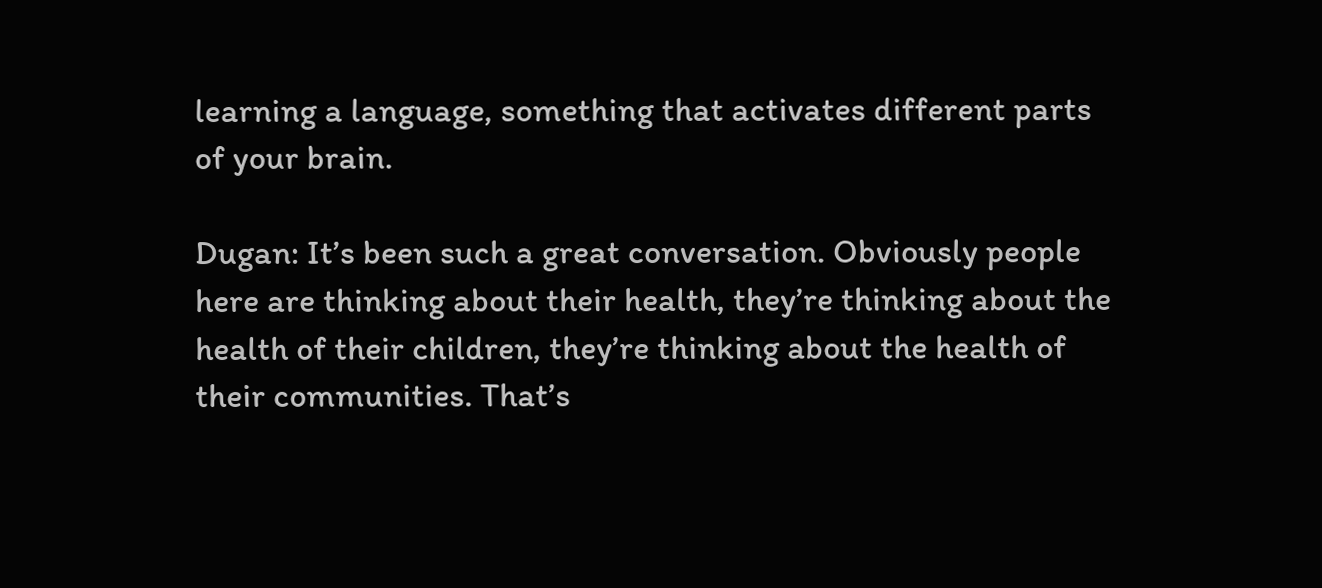learning a language, something that activates different parts of your brain.

Dugan: It’s been such a great conversation. Obviously people here are thinking about their health, they’re thinking about the health of their children, they’re thinking about the health of their communities. That’s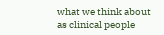what we think about as clinical people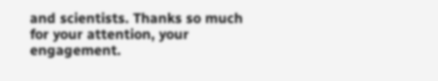and scientists. Thanks so much for your attention, your engagement.